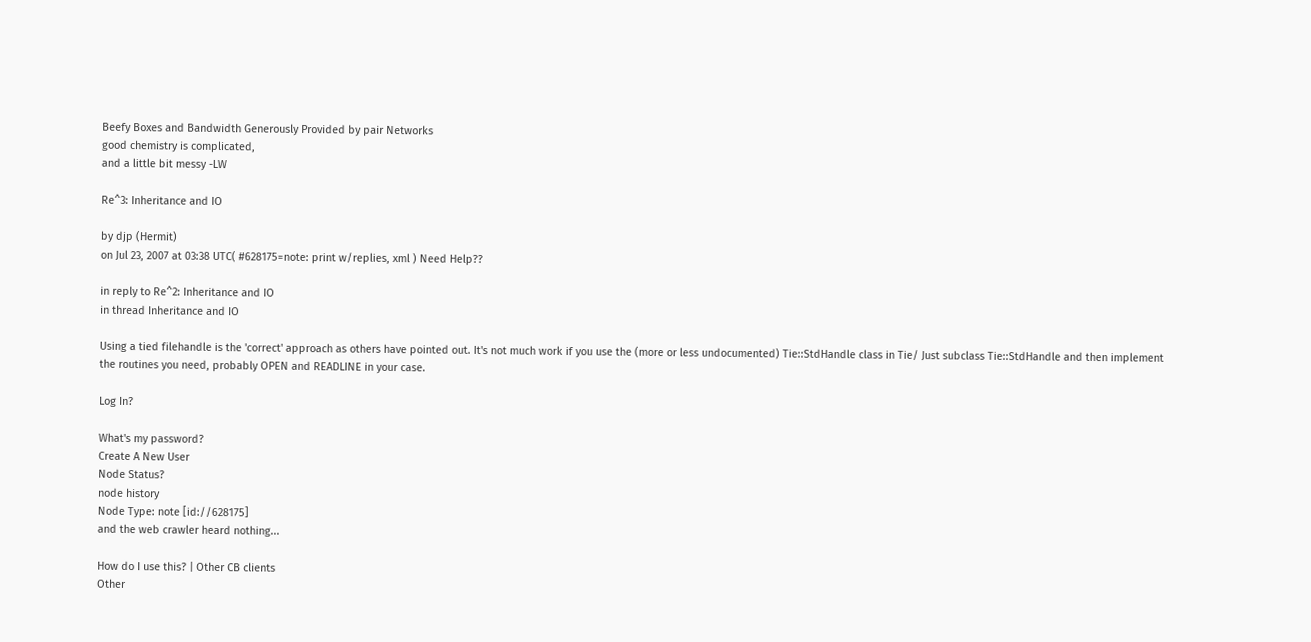Beefy Boxes and Bandwidth Generously Provided by pair Networks
good chemistry is complicated,
and a little bit messy -LW

Re^3: Inheritance and IO

by djp (Hermit)
on Jul 23, 2007 at 03:38 UTC( #628175=note: print w/replies, xml ) Need Help??

in reply to Re^2: Inheritance and IO
in thread Inheritance and IO

Using a tied filehandle is the 'correct' approach as others have pointed out. It's not much work if you use the (more or less undocumented) Tie::StdHandle class in Tie/ Just subclass Tie::StdHandle and then implement the routines you need, probably OPEN and READLINE in your case.

Log In?

What's my password?
Create A New User
Node Status?
node history
Node Type: note [id://628175]
and the web crawler heard nothing...

How do I use this? | Other CB clients
Other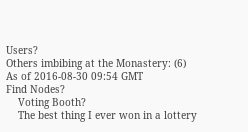Users?
Others imbibing at the Monastery: (6)
As of 2016-08-30 09:54 GMT
Find Nodes?
    Voting Booth?
    The best thing I ever won in a lottery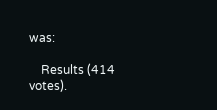was:

    Results (414 votes).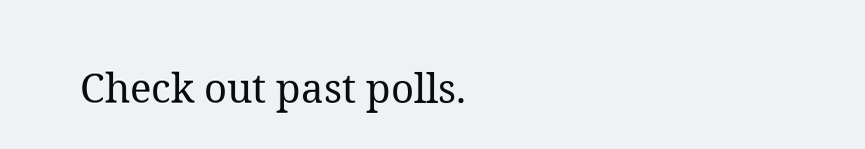Check out past polls.